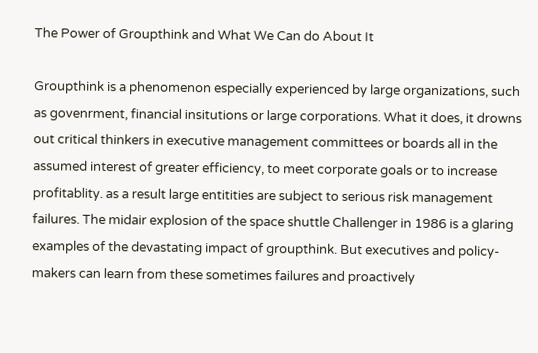The Power of Groupthink and What We Can do About It

Groupthink is a phenomenon especially experienced by large organizations, such as govenrment, financial insitutions or large corporations. What it does, it drowns out critical thinkers in executive management committees or boards all in the assumed interest of greater efficiency, to meet corporate goals or to increase profitablity. as a result large entitities are subject to serious risk management failures. The midair explosion of the space shuttle Challenger in 1986 is a glaring examples of the devastating impact of groupthink. But executives and policy-makers can learn from these sometimes failures and proactively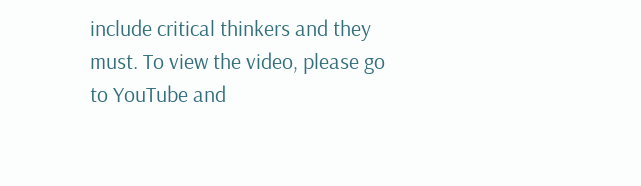include critical thinkers and they must. To view the video, please go to YouTube and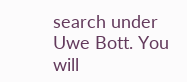search under Uwe Bott. You will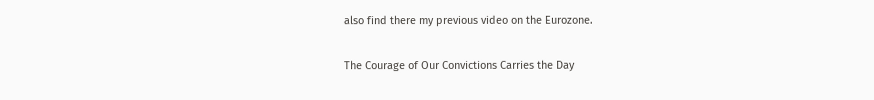also find there my previous video on the Eurozone.

The Courage of Our Convictions Carries the Day